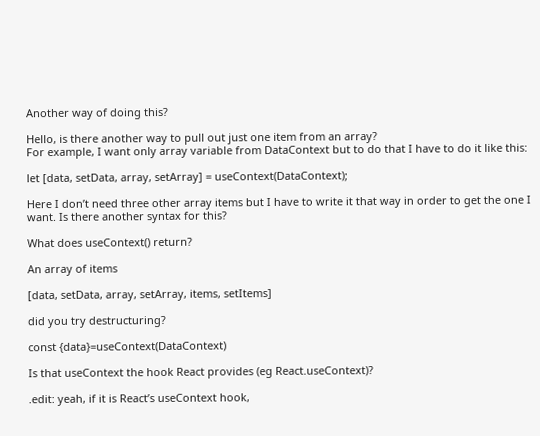Another way of doing this?

Hello, is there another way to pull out just one item from an array?
For example, I want only array variable from DataContext but to do that I have to do it like this:

let [data, setData, array, setArray] = useContext(DataContext);

Here I don’t need three other array items but I have to write it that way in order to get the one I want. Is there another syntax for this?

What does useContext() return?

An array of items

[data, setData, array, setArray, items, setItems]

did you try destructuring?

const {data}=useContext(DataContext)

Is that useContext the hook React provides (eg React.useContext)?

.edit: yeah, if it is React’s useContext hook,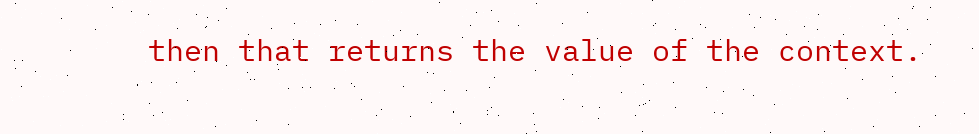then that returns the value of the context.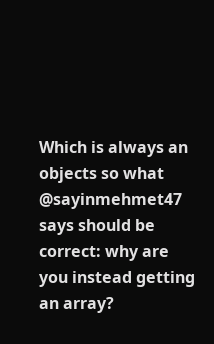Which is always an objects so what @sayinmehmet47 says should be correct: why are you instead getting an array?